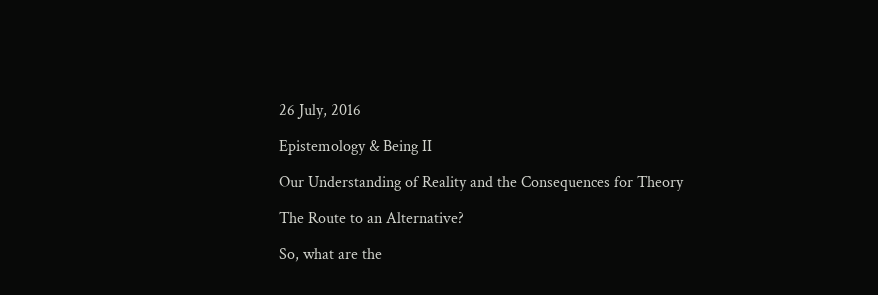26 July, 2016

Epistemology & Being II

Our Understanding of Reality and the Consequences for Theory

The Route to an Alternative?

So, what are the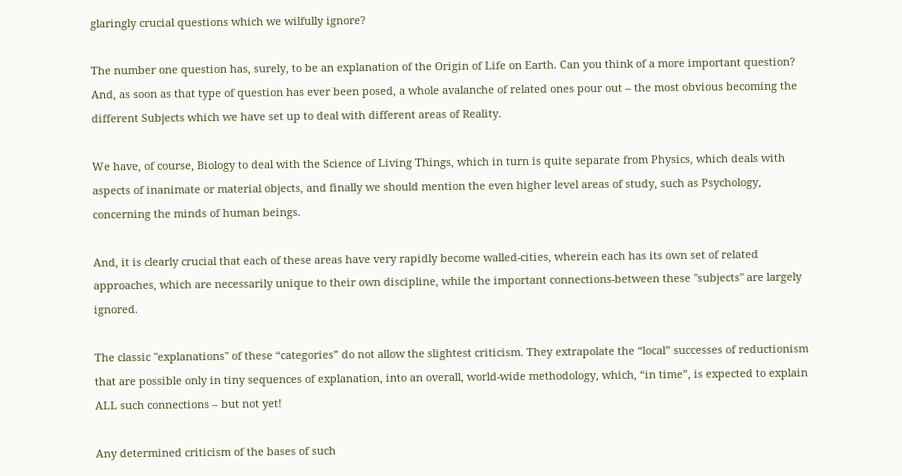glaringly crucial questions which we wilfully ignore?

The number one question has, surely, to be an explanation of the Origin of Life on Earth. Can you think of a more important question? And, as soon as that type of question has ever been posed, a whole avalanche of related ones pour out – the most obvious becoming the different Subjects which we have set up to deal with different areas of Reality.

We have, of course, Biology to deal with the Science of Living Things, which in turn is quite separate from Physics, which deals with aspects of inanimate or material objects, and finally we should mention the even higher level areas of study, such as Psychology, concerning the minds of human beings.

And, it is clearly crucial that each of these areas have very rapidly become walled-cities, wherein each has its own set of related approaches, which are necessarily unique to their own discipline, while the important connections-between these "subjects" are largely ignored.

The classic "explanations" of these “categories” do not allow the slightest criticism. They extrapolate the “local” successes of reductionism that are possible only in tiny sequences of explanation, into an overall, world-wide methodology, which, “in time”, is expected to explain ALL such connections – but not yet!

Any determined criticism of the bases of such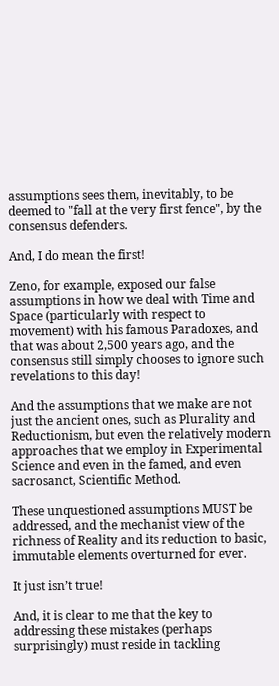assumptions sees them, inevitably, to be deemed to "fall at the very first fence", by the consensus defenders.

And, I do mean the first!

Zeno, for example, exposed our false assumptions in how we deal with Time and Space (particularly with respect to movement) with his famous Paradoxes, and that was about 2,500 years ago, and the consensus still simply chooses to ignore such revelations to this day!

And the assumptions that we make are not just the ancient ones, such as Plurality and Reductionism, but even the relatively modern approaches that we employ in Experimental Science and even in the famed, and even sacrosanct, Scientific Method.

These unquestioned assumptions MUST be addressed, and the mechanist view of the richness of Reality and its reduction to basic, immutable elements overturned for ever.

It just isn’t true!

And, it is clear to me that the key to addressing these mistakes (perhaps surprisingly) must reside in tackling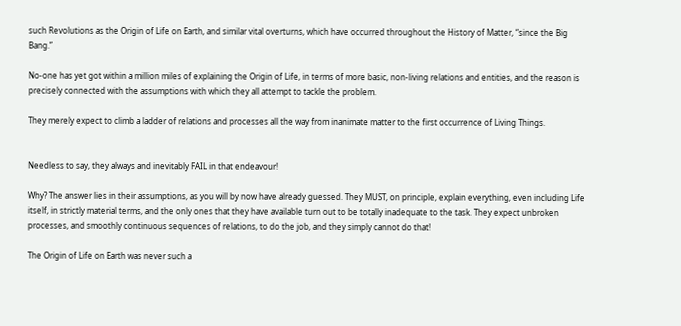such Revolutions as the Origin of Life on Earth, and similar vital overturns, which have occurred throughout the History of Matter, “since the Big Bang.”

No-one has yet got within a million miles of explaining the Origin of Life, in terms of more basic, non-living relations and entities, and the reason is precisely connected with the assumptions with which they all attempt to tackle the problem.

They merely expect to climb a ladder of relations and processes all the way from inanimate matter to the first occurrence of Living Things.


Needless to say, they always and inevitably FAIL in that endeavour!

Why? The answer lies in their assumptions, as you will by now have already guessed. They MUST, on principle, explain everything, even including Life itself, in strictly material terms, and the only ones that they have available turn out to be totally inadequate to the task. They expect unbroken processes, and smoothly continuous sequences of relations, to do the job, and they simply cannot do that!

The Origin of Life on Earth was never such a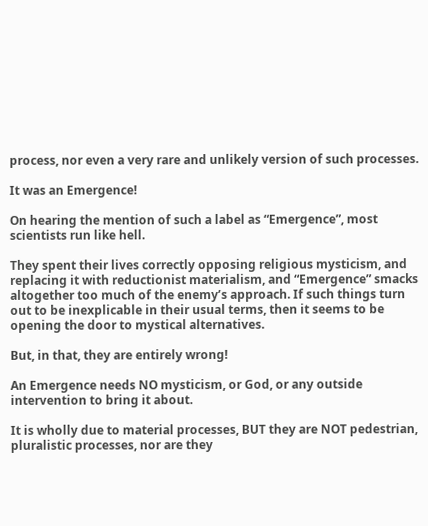process, nor even a very rare and unlikely version of such processes.

It was an Emergence!

On hearing the mention of such a label as “Emergence”, most scientists run like hell.

They spent their lives correctly opposing religious mysticism, and replacing it with reductionist materialism, and “Emergence” smacks altogether too much of the enemy’s approach. If such things turn out to be inexplicable in their usual terms, then it seems to be opening the door to mystical alternatives.

But, in that, they are entirely wrong!

An Emergence needs NO mysticism, or God, or any outside intervention to bring it about.

It is wholly due to material processes, BUT they are NOT pedestrian, pluralistic processes, nor are they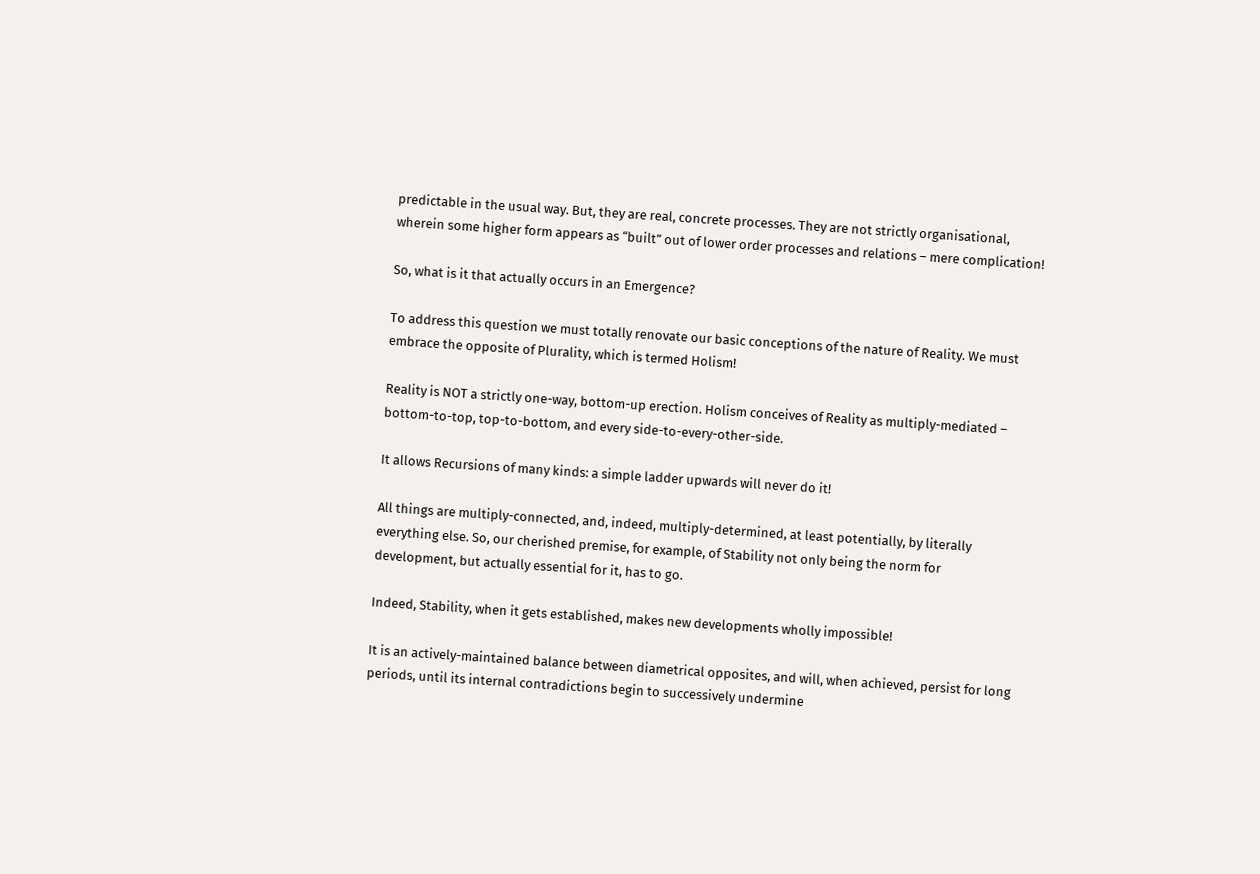predictable in the usual way. But, they are real, concrete processes. They are not strictly organisational, wherein some higher form appears as “built” out of lower order processes and relations – mere complication!

So, what is it that actually occurs in an Emergence?

To address this question we must totally renovate our basic conceptions of the nature of Reality. We must embrace the opposite of Plurality, which is termed Holism!

Reality is NOT a strictly one-way, bottom-up erection. Holism conceives of Reality as multiply-mediated – bottom-to-top, top-to-bottom, and every side-to-every-other-side.

It allows Recursions of many kinds: a simple ladder upwards will never do it!

All things are multiply-connected, and, indeed, multiply-determined, at least potentially, by literally everything else. So, our cherished premise, for example, of Stability not only being the norm for development, but actually essential for it, has to go.

Indeed, Stability, when it gets established, makes new developments wholly impossible!

It is an actively-maintained balance between diametrical opposites, and will, when achieved, persist for long periods, until its internal contradictions begin to successively undermine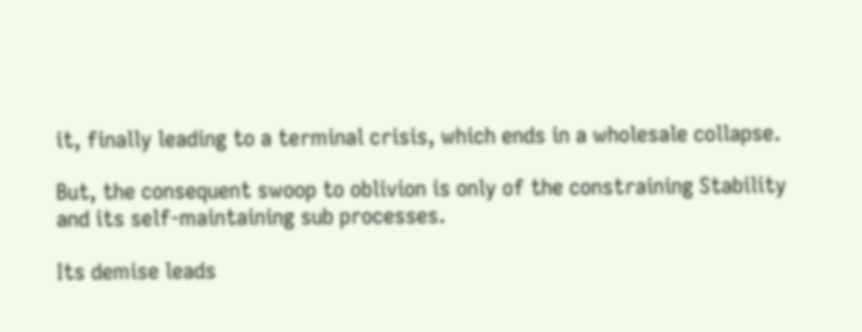it, finally leading to a terminal crisis, which ends in a wholesale collapse.

But, the consequent swoop to oblivion is only of the constraining Stability and its self-maintaining sub processes.

Its demise leads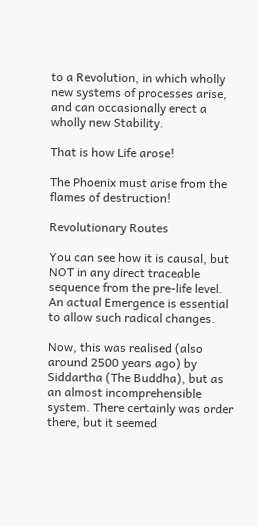to a Revolution, in which wholly new systems of processes arise, and can occasionally erect a wholly new Stability.

That is how Life arose!

The Phoenix must arise from the flames of destruction!

Revolutionary Routes

You can see how it is causal, but NOT in any direct traceable sequence from the pre-life level. An actual Emergence is essential to allow such radical changes.

Now, this was realised (also around 2500 years ago) by Siddartha (The Buddha), but as an almost incomprehensible system. There certainly was order there, but it seemed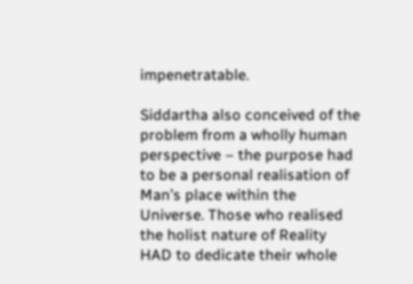impenetratable.

Siddartha also conceived of the problem from a wholly human perspective – the purpose had to be a personal realisation of Man’s place within the Universe. Those who realised the holist nature of Reality HAD to dedicate their whole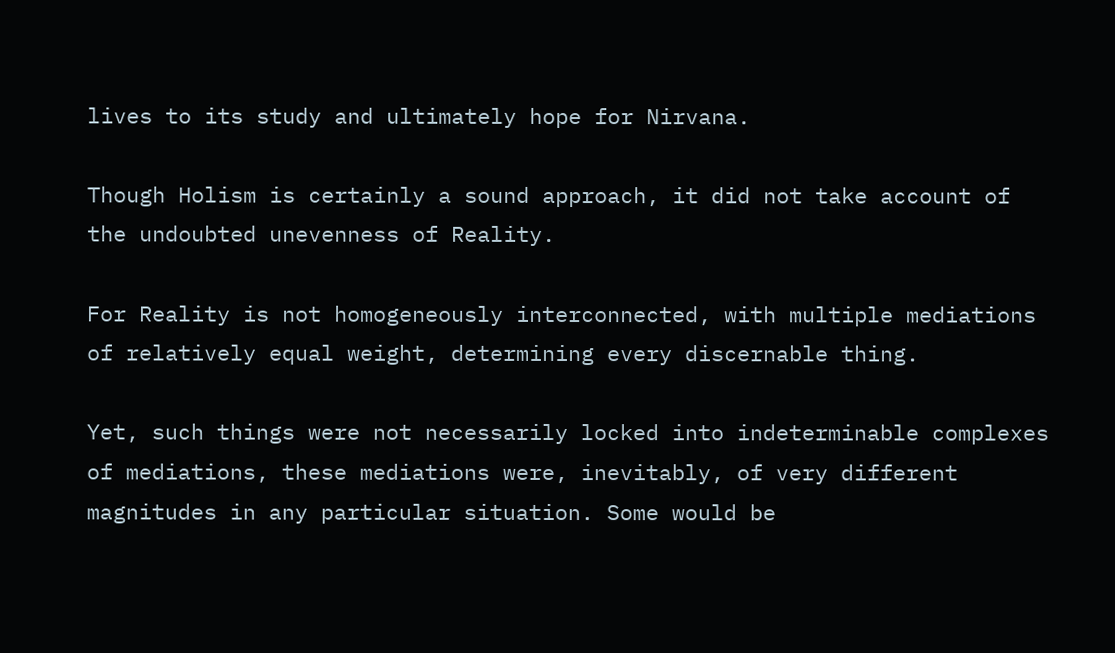lives to its study and ultimately hope for Nirvana.

Though Holism is certainly a sound approach, it did not take account of the undoubted unevenness of Reality.

For Reality is not homogeneously interconnected, with multiple mediations of relatively equal weight, determining every discernable thing.

Yet, such things were not necessarily locked into indeterminable complexes of mediations, these mediations were, inevitably, of very different magnitudes in any particular situation. Some would be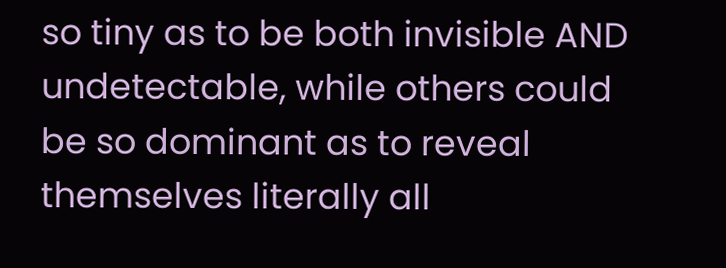so tiny as to be both invisible AND undetectable, while others could be so dominant as to reveal themselves literally all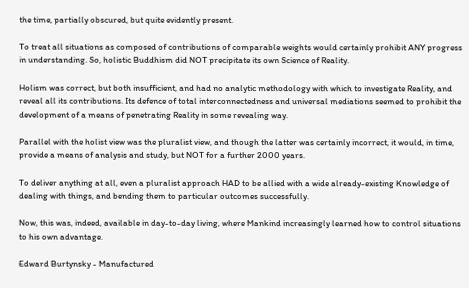the time, partially obscured, but quite evidently present.

To treat all situations as composed of contributions of comparable weights would certainly prohibit ANY progress in understanding. So, holistic Buddhism did NOT precipitate its own Science of Reality.

Holism was correct, but both insufficient, and had no analytic methodology with which to investigate Reality, and reveal all its contributions. Its defence of total interconnectedness and universal mediations seemed to prohibit the development of a means of penetrating Reality in some revealing way.

Parallel with the holist view was the pluralist view, and though the latter was certainly incorrect, it would, in time, provide a means of analysis and study, but NOT for a further 2000 years.

To deliver anything at all, even a pluralist approach HAD to be allied with a wide already-existing Knowledge of dealing with things, and bending them to particular outcomes successfully.

Now, this was, indeed, available in day-to-day living, where Mankind increasingly learned how to control situations to his own advantage.

Edward Burtynsky - Manufactured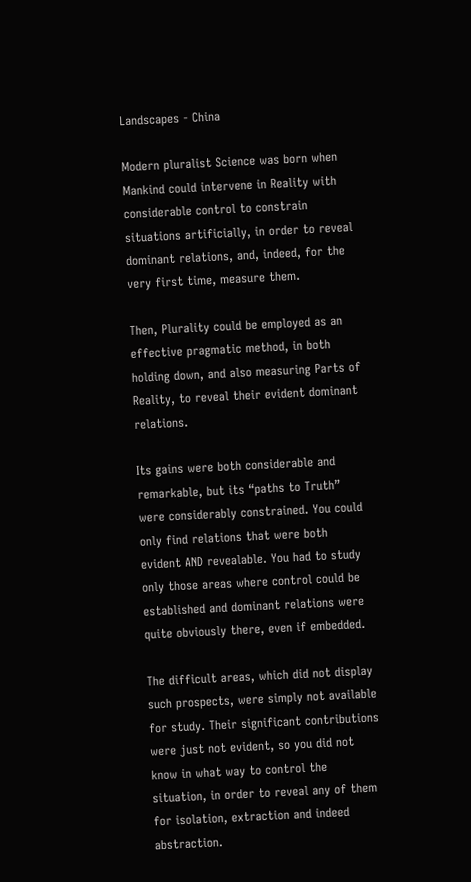Landscapes - China

Modern pluralist Science was born when Mankind could intervene in Reality with considerable control to constrain situations artificially, in order to reveal dominant relations, and, indeed, for the very first time, measure them.

Then, Plurality could be employed as an effective pragmatic method, in both holding down, and also measuring Parts of Reality, to reveal their evident dominant relations.

Its gains were both considerable and remarkable, but its “paths to Truth” were considerably constrained. You could only find relations that were both evident AND revealable. You had to study only those areas where control could be established and dominant relations were quite obviously there, even if embedded.

The difficult areas, which did not display such prospects, were simply not available for study. Their significant contributions were just not evident, so you did not know in what way to control the situation, in order to reveal any of them for isolation, extraction and indeed abstraction.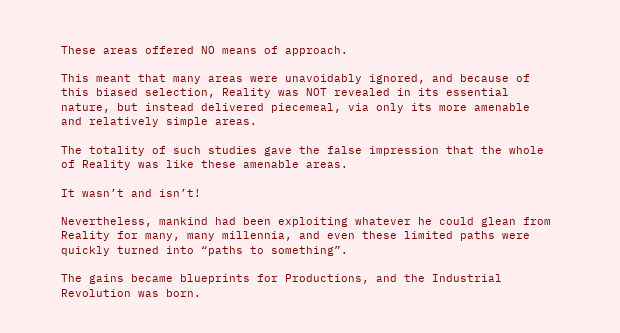These areas offered NO means of approach.

This meant that many areas were unavoidably ignored, and because of this biased selection, Reality was NOT revealed in its essential nature, but instead delivered piecemeal, via only its more amenable and relatively simple areas.

The totality of such studies gave the false impression that the whole of Reality was like these amenable areas.

It wasn’t and isn’t!

Nevertheless, mankind had been exploiting whatever he could glean from Reality for many, many millennia, and even these limited paths were quickly turned into “paths to something”.

The gains became blueprints for Productions, and the Industrial Revolution was born.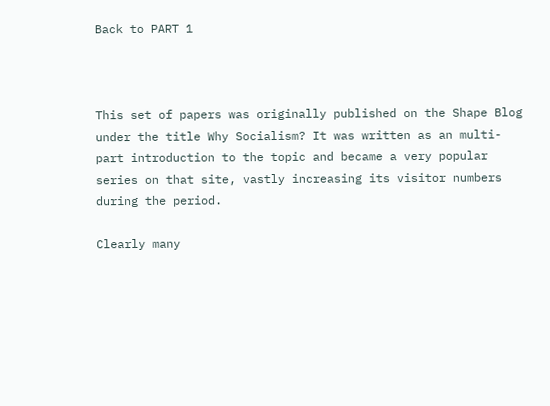Back to PART 1



This set of papers was originally published on the Shape Blog under the title Why Socialism? It was written as an multi-part introduction to the topic and became a very popular series on that site, vastly increasing its visitor numbers during the period.

Clearly many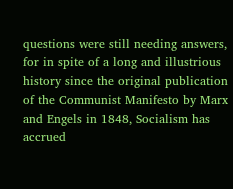questions were still needing answers, for in spite of a long and illustrious history since the original publication of the Communist Manifesto by Marx and Engels in 1848, Socialism has accrued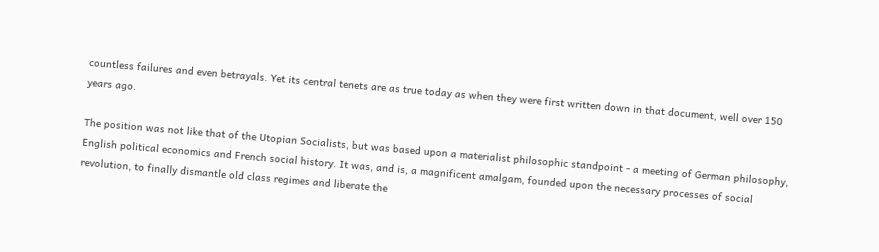countless failures and even betrayals. Yet its central tenets are as true today as when they were first written down in that document, well over 150 years ago.

The position was not like that of the Utopian Socialists, but was based upon a materialist philosophic standpoint - a meeting of German philosophy, English political economics and French social history. It was, and is, a magnificent amalgam, founded upon the necessary processes of social revolution, to finally dismantle old class regimes and liberate the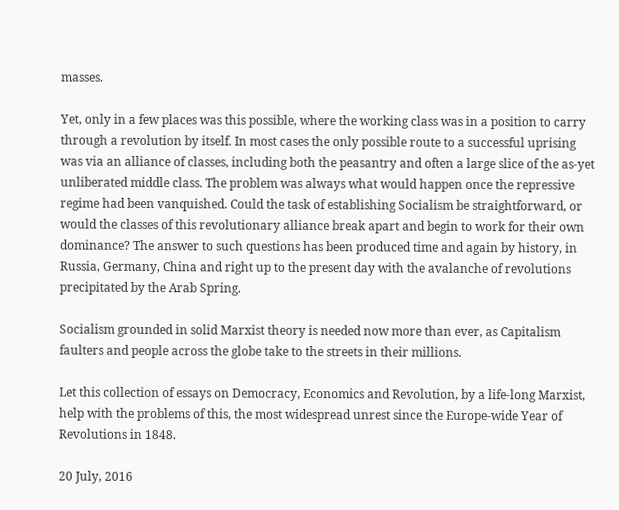masses.

Yet, only in a few places was this possible, where the working class was in a position to carry through a revolution by itself. In most cases the only possible route to a successful uprising was via an alliance of classes, including both the peasantry and often a large slice of the as-yet unliberated middle class. The problem was always what would happen once the repressive regime had been vanquished. Could the task of establishing Socialism be straightforward, or would the classes of this revolutionary alliance break apart and begin to work for their own dominance? The answer to such questions has been produced time and again by history, in Russia, Germany, China and right up to the present day with the avalanche of revolutions precipitated by the Arab Spring.

Socialism grounded in solid Marxist theory is needed now more than ever, as Capitalism faulters and people across the globe take to the streets in their millions.

Let this collection of essays on Democracy, Economics and Revolution, by a life-long Marxist, help with the problems of this, the most widespread unrest since the Europe-wide Year of Revolutions in 1848.

20 July, 2016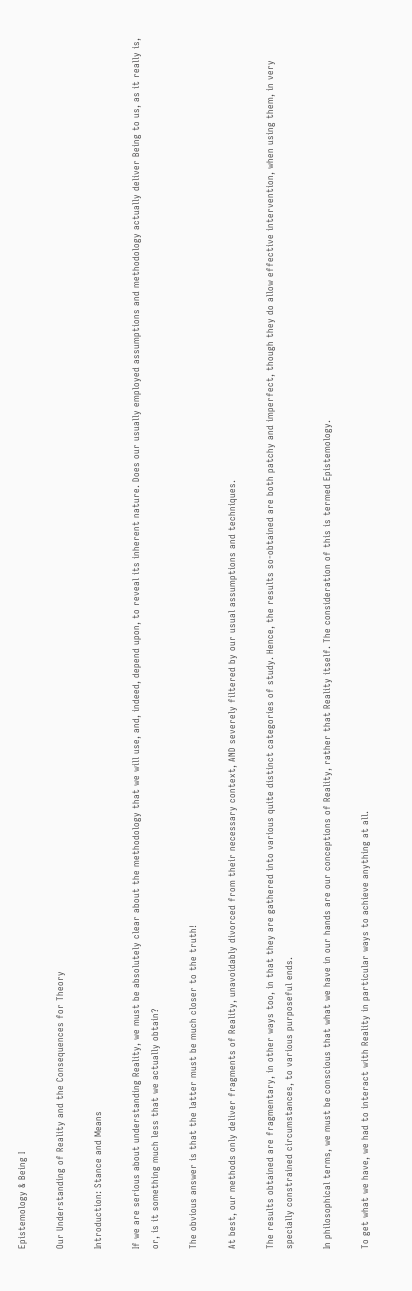Epistemology & Being I

Our Understanding of Reality and the Consequences for Theory

Introduction: Stance and Means

If we are serious about understanding Reality, we must be absolutely clear about the methodology that we will use, and, indeed, depend upon, to reveal its inherent nature. Does our usually employed assumptions and methodology actually deliver Being to us, as it really is, or, is it something much less that we actually obtain?

The obvious answer is that the latter must be much closer to the truth!

At best, our methods only deliver fragments of Reality, unavoidably divorced from their necessary context, AND severely filtered by our usual assumptions and techniques.

The results obtained are fragmentary, in other ways too, in that they are gathered into various quite distinct categories of study. Hence, the results so-obtained are both patchy and imperfect, though they do allow effective intervention, when using them, in very specially constrained circumstances, to various purposeful ends.

In philosophical terms, we must be conscious that what we have in our hands are our conceptions of Reality, rather that Reality itself. The consideration of this is termed Epistemology.

To get what we have, we had to interact with Reality in particular ways to achieve anything at all.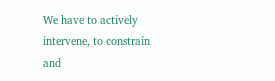We have to actively intervene, to constrain and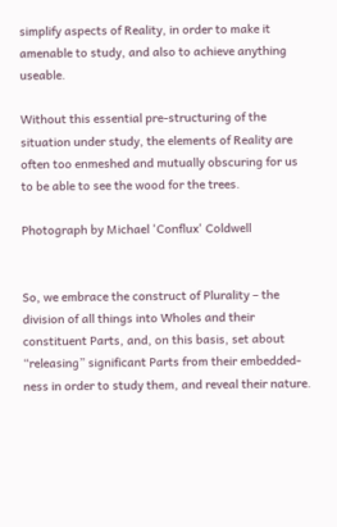simplify aspects of Reality, in order to make it amenable to study, and also to achieve anything useable.

Without this essential pre-structuring of the situation under study, the elements of Reality are often too enmeshed and mutually obscuring for us to be able to see the wood for the trees.

Photograph by Michael 'Conflux' Coldwell


So, we embrace the construct of Plurality – the division of all things into Wholes and their constituent Parts, and, on this basis, set about “releasing” significant Parts from their embedded-ness in order to study them, and reveal their nature.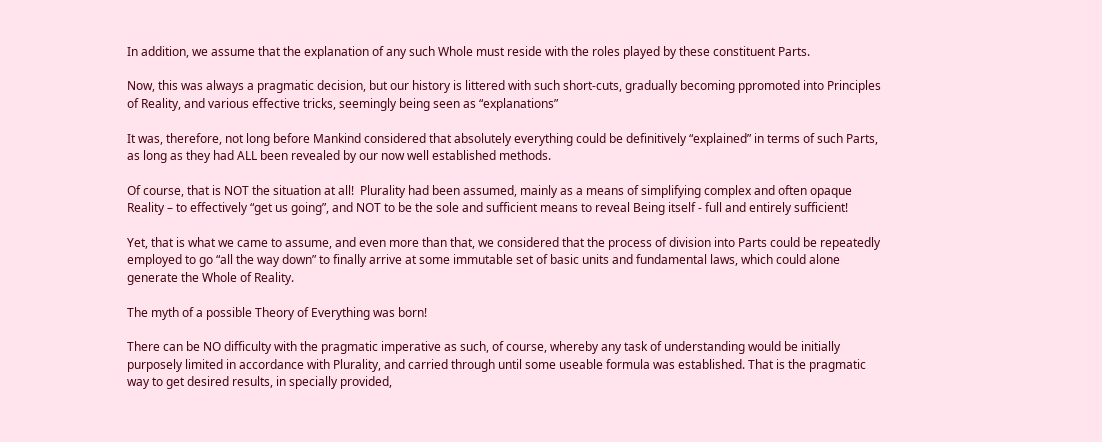In addition, we assume that the explanation of any such Whole must reside with the roles played by these constituent Parts.

Now, this was always a pragmatic decision, but our history is littered with such short-cuts, gradually becoming ppromoted into Principles of Reality, and various effective tricks, seemingly being seen as “explanations”

It was, therefore, not long before Mankind considered that absolutely everything could be definitively “explained” in terms of such Parts, as long as they had ALL been revealed by our now well established methods.

Of course, that is NOT the situation at all!  Plurality had been assumed, mainly as a means of simplifying complex and often opaque Reality – to effectively “get us going”, and NOT to be the sole and sufficient means to reveal Being itself - full and entirely sufficient!

Yet, that is what we came to assume, and even more than that, we considered that the process of division into Parts could be repeatedly employed to go “all the way down” to finally arrive at some immutable set of basic units and fundamental laws, which could alone generate the Whole of Reality.

The myth of a possible Theory of Everything was born!

There can be NO difficulty with the pragmatic imperative as such, of course, whereby any task of understanding would be initially purposely limited in accordance with Plurality, and carried through until some useable formula was established. That is the pragmatic way to get desired results, in specially provided,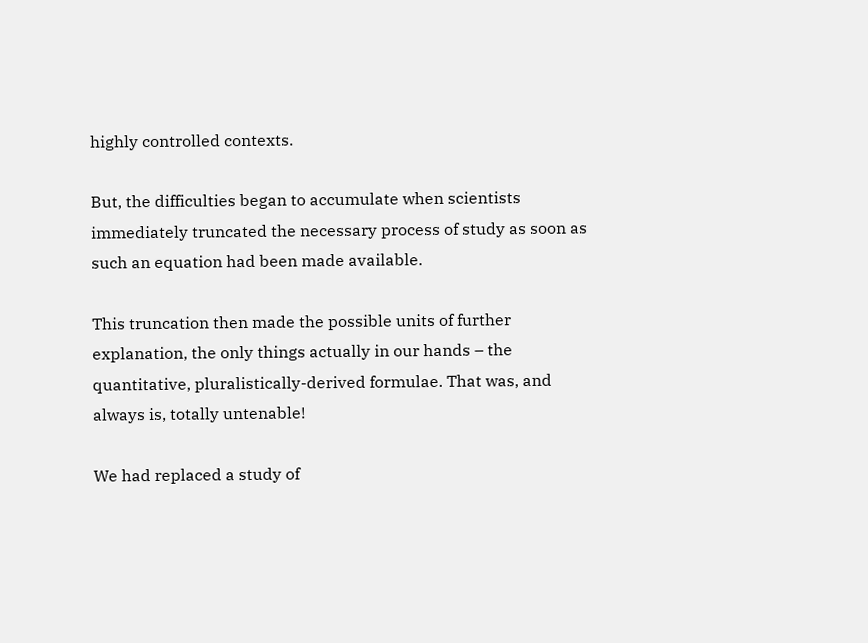highly controlled contexts.

But, the difficulties began to accumulate when scientists immediately truncated the necessary process of study as soon as such an equation had been made available.

This truncation then made the possible units of further explanation, the only things actually in our hands – the quantitative, pluralistically-derived formulae. That was, and always is, totally untenable!

We had replaced a study of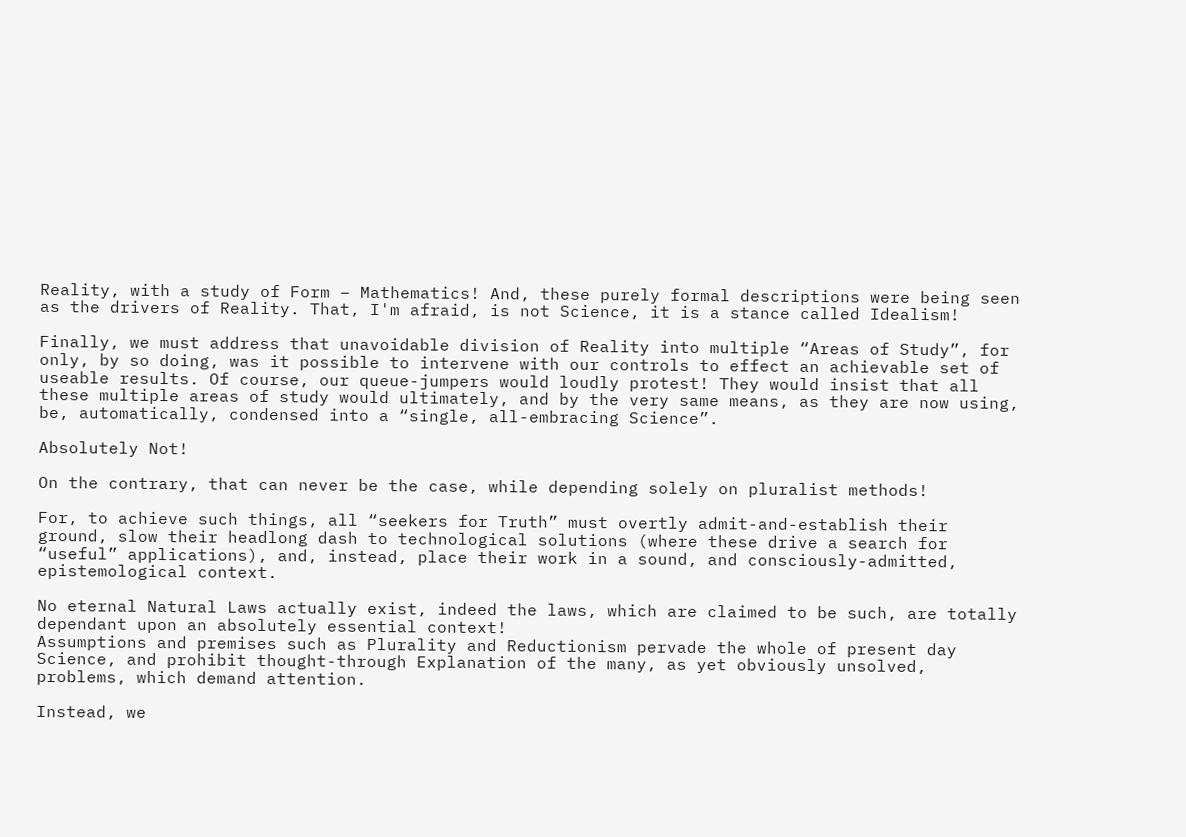Reality, with a study of Form – Mathematics! And, these purely formal descriptions were being seen as the drivers of Reality. That, I'm afraid, is not Science, it is a stance called Idealism!

Finally, we must address that unavoidable division of Reality into multiple “Areas of Study”, for only, by so doing, was it possible to intervene with our controls to effect an achievable set of useable results. Of course, our queue-jumpers would loudly protest! They would insist that all these multiple areas of study would ultimately, and by the very same means, as they are now using, be, automatically, condensed into a “single, all-embracing Science”.

Absolutely Not!

On the contrary, that can never be the case, while depending solely on pluralist methods!

For, to achieve such things, all “seekers for Truth” must overtly admit-and-establish their ground, slow their headlong dash to technological solutions (where these drive a search for “useful” applications), and, instead, place their work in a sound, and consciously-admitted, epistemological context.

No eternal Natural Laws actually exist, indeed the laws, which are claimed to be such, are totally dependant upon an absolutely essential context!
Assumptions and premises such as Plurality and Reductionism pervade the whole of present day Science, and prohibit thought-through Explanation of the many, as yet obviously unsolved, problems, which demand attention.

Instead, we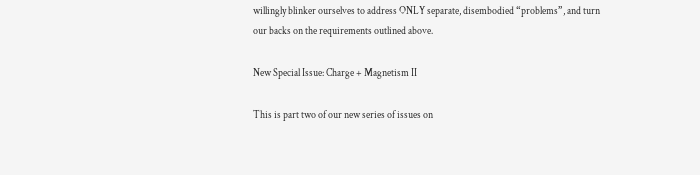willingly blinker ourselves to address ONLY separate, disembodied “problems”, and turn our backs on the requirements outlined above.

New Special Issue: Charge + Magnetism II

This is part two of our new series of issues on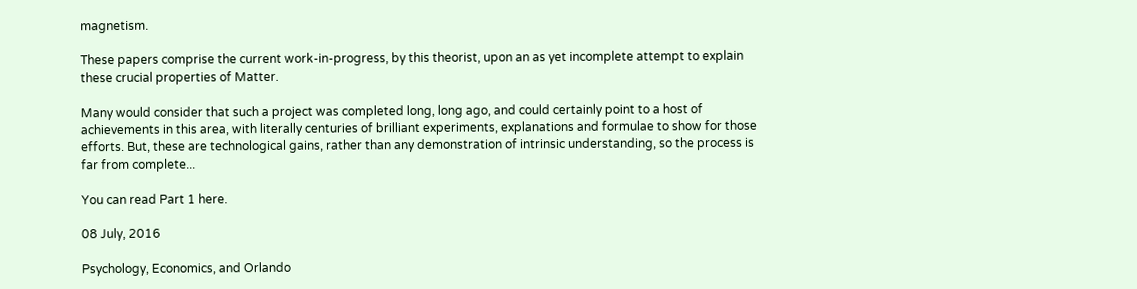magnetism.

These papers comprise the current work-in-progress, by this theorist, upon an as yet incomplete attempt to explain these crucial properties of Matter.

Many would consider that such a project was completed long, long ago, and could certainly point to a host of achievements in this area, with literally centuries of brilliant experiments, explanations and formulae to show for those efforts. But, these are technological gains, rather than any demonstration of intrinsic understanding, so the process is far from complete...

You can read Part 1 here.

08 July, 2016

Psychology, Economics, and Orlando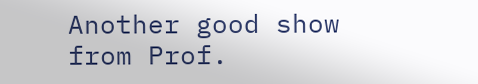Another good show from Prof.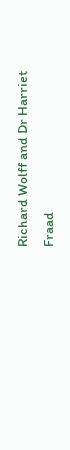Richard Wolff and Dr Harriet Fraad